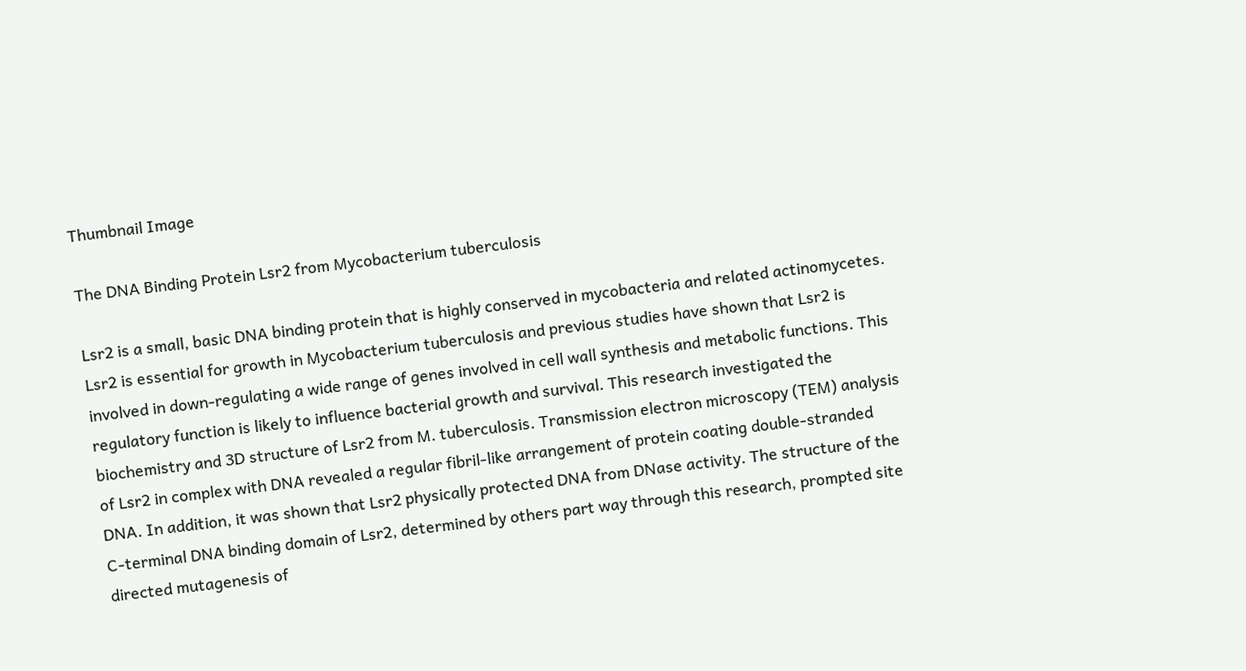Thumbnail Image

The DNA Binding Protein Lsr2 from Mycobacterium tuberculosis

Lsr2 is a small, basic DNA binding protein that is highly conserved in mycobacteria and related actinomycetes. Lsr2 is essential for growth in Mycobacterium tuberculosis and previous studies have shown that Lsr2 is involved in down-regulating a wide range of genes involved in cell wall synthesis and metabolic functions. This regulatory function is likely to influence bacterial growth and survival. This research investigated the biochemistry and 3D structure of Lsr2 from M. tuberculosis. Transmission electron microscopy (TEM) analysis of Lsr2 in complex with DNA revealed a regular fibril-like arrangement of protein coating double-stranded DNA. In addition, it was shown that Lsr2 physically protected DNA from DNase activity. The structure of the C-terminal DNA binding domain of Lsr2, determined by others part way through this research, prompted site directed mutagenesis of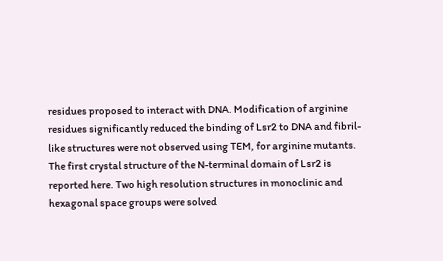residues proposed to interact with DNA. Modification of arginine residues significantly reduced the binding of Lsr2 to DNA and fibril-like structures were not observed using TEM, for arginine mutants. The first crystal structure of the N-terminal domain of Lsr2 is reported here. Two high resolution structures in monoclinic and hexagonal space groups were solved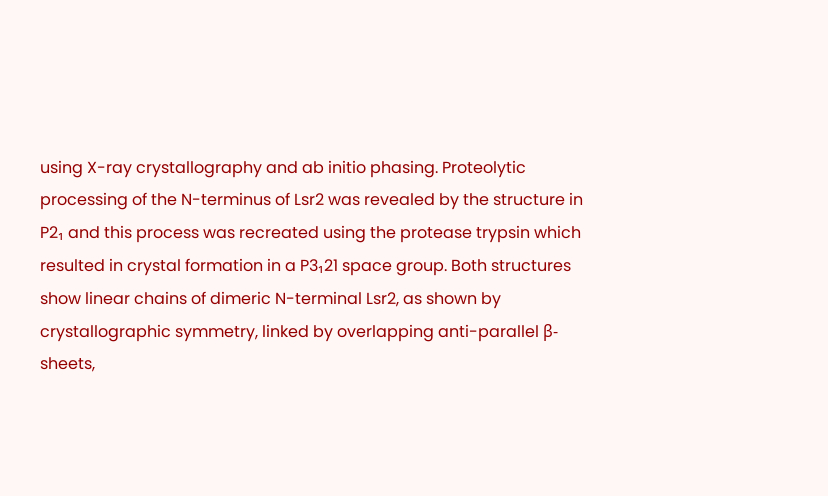using X-ray crystallography and ab initio phasing. Proteolytic processing of the N-terminus of Lsr2 was revealed by the structure in P2₁ and this process was recreated using the protease trypsin which resulted in crystal formation in a P3₁21 space group. Both structures show linear chains of dimeric N-terminal Lsr2, as shown by crystallographic symmetry, linked by overlapping anti-parallel β-sheets,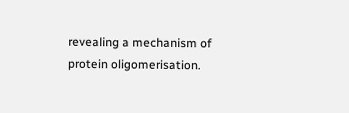revealing a mechanism of protein oligomerisation.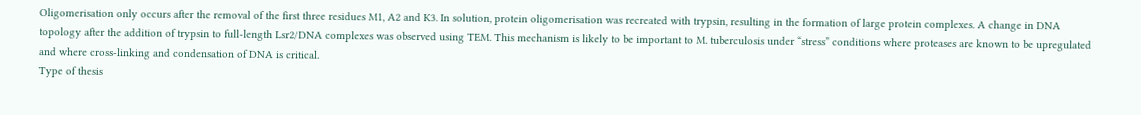Oligomerisation only occurs after the removal of the first three residues M1, A2 and K3. In solution, protein oligomerisation was recreated with trypsin, resulting in the formation of large protein complexes. A change in DNA topology after the addition of trypsin to full-length Lsr2/DNA complexes was observed using TEM. This mechanism is likely to be important to M. tuberculosis under “stress” conditions where proteases are known to be upregulated and where cross-linking and condensation of DNA is critical.
Type of thesis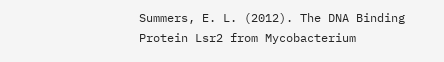Summers, E. L. (2012). The DNA Binding Protein Lsr2 from Mycobacterium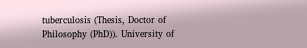tuberculosis (Thesis, Doctor of Philosophy (PhD)). University of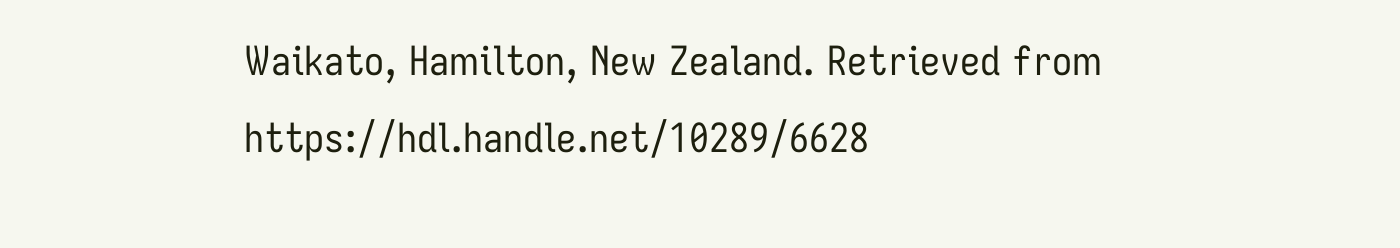Waikato, Hamilton, New Zealand. Retrieved from https://hdl.handle.net/10289/6628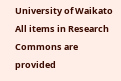University of Waikato
All items in Research Commons are provided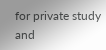for private study and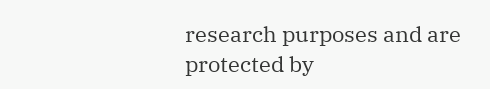research purposes and are protected by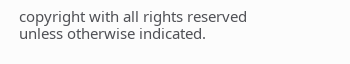copyright with all rights reserved unless otherwise indicated.